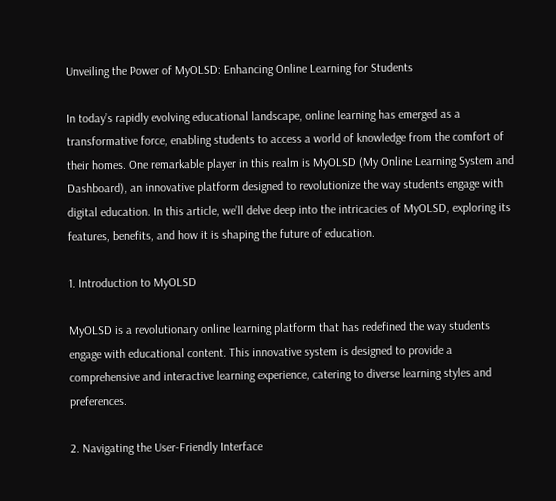Unveiling the Power of MyOLSD: Enhancing Online Learning for Students

In today’s rapidly evolving educational landscape, online learning has emerged as a transformative force, enabling students to access a world of knowledge from the comfort of their homes. One remarkable player in this realm is MyOLSD (My Online Learning System and Dashboard), an innovative platform designed to revolutionize the way students engage with digital education. In this article, we’ll delve deep into the intricacies of MyOLSD, exploring its features, benefits, and how it is shaping the future of education.

1. Introduction to MyOLSD

MyOLSD is a revolutionary online learning platform that has redefined the way students engage with educational content. This innovative system is designed to provide a comprehensive and interactive learning experience, catering to diverse learning styles and preferences.

2. Navigating the User-Friendly Interface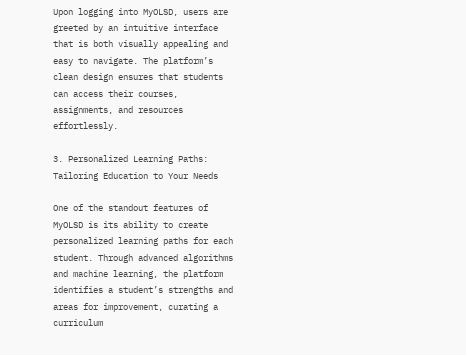Upon logging into MyOLSD, users are greeted by an intuitive interface that is both visually appealing and easy to navigate. The platform’s clean design ensures that students can access their courses, assignments, and resources effortlessly.

3. Personalized Learning Paths: Tailoring Education to Your Needs

One of the standout features of MyOLSD is its ability to create personalized learning paths for each student. Through advanced algorithms and machine learning, the platform identifies a student’s strengths and areas for improvement, curating a curriculum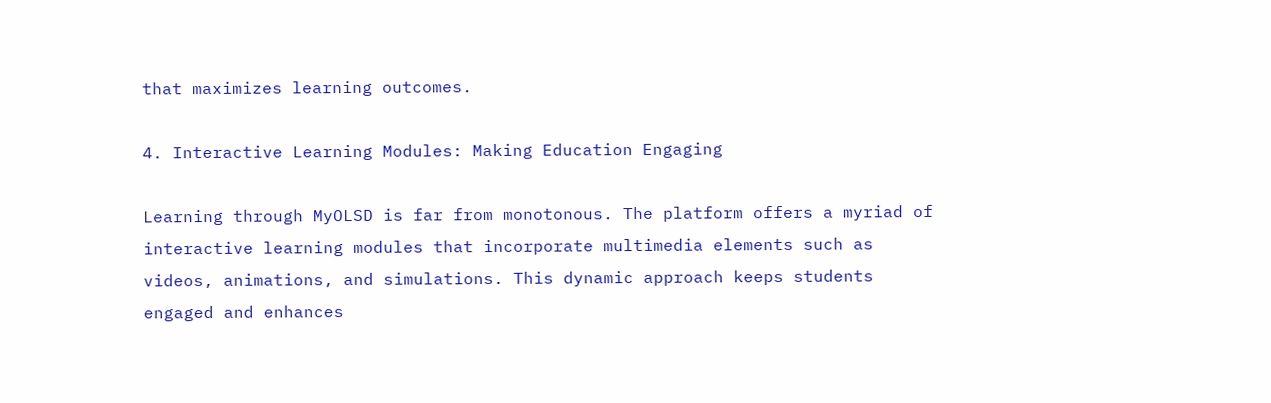that maximizes learning outcomes.

4. Interactive Learning Modules: Making Education Engaging

Learning through MyOLSD is far from monotonous. The platform offers a myriad of interactive learning modules that incorporate multimedia elements such as videos, animations, and simulations. This dynamic approach keeps students engaged and enhances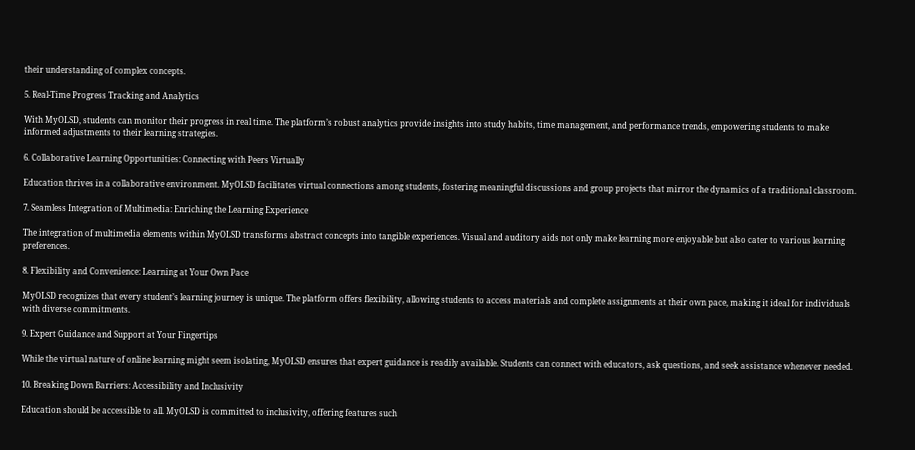their understanding of complex concepts.

5. Real-Time Progress Tracking and Analytics

With MyOLSD, students can monitor their progress in real time. The platform’s robust analytics provide insights into study habits, time management, and performance trends, empowering students to make informed adjustments to their learning strategies.

6. Collaborative Learning Opportunities: Connecting with Peers Virtually

Education thrives in a collaborative environment. MyOLSD facilitates virtual connections among students, fostering meaningful discussions and group projects that mirror the dynamics of a traditional classroom.

7. Seamless Integration of Multimedia: Enriching the Learning Experience

The integration of multimedia elements within MyOLSD transforms abstract concepts into tangible experiences. Visual and auditory aids not only make learning more enjoyable but also cater to various learning preferences.

8. Flexibility and Convenience: Learning at Your Own Pace

MyOLSD recognizes that every student’s learning journey is unique. The platform offers flexibility, allowing students to access materials and complete assignments at their own pace, making it ideal for individuals with diverse commitments.

9. Expert Guidance and Support at Your Fingertips

While the virtual nature of online learning might seem isolating, MyOLSD ensures that expert guidance is readily available. Students can connect with educators, ask questions, and seek assistance whenever needed.

10. Breaking Down Barriers: Accessibility and Inclusivity

Education should be accessible to all. MyOLSD is committed to inclusivity, offering features such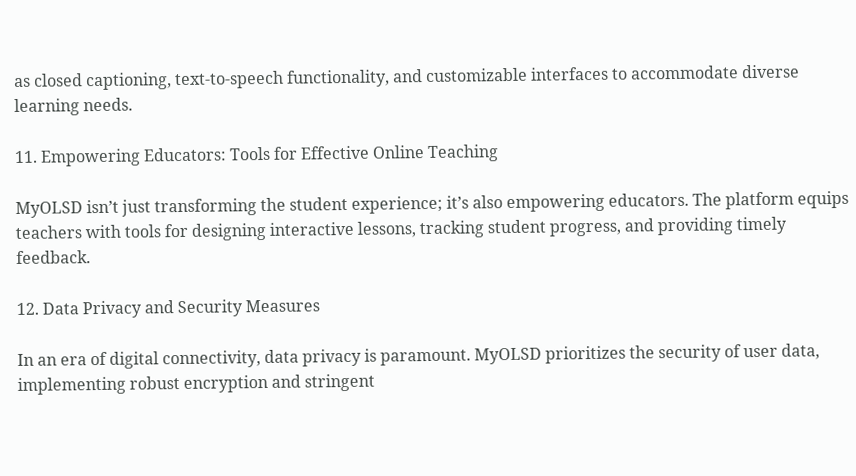as closed captioning, text-to-speech functionality, and customizable interfaces to accommodate diverse learning needs.

11. Empowering Educators: Tools for Effective Online Teaching

MyOLSD isn’t just transforming the student experience; it’s also empowering educators. The platform equips teachers with tools for designing interactive lessons, tracking student progress, and providing timely feedback.

12. Data Privacy and Security Measures

In an era of digital connectivity, data privacy is paramount. MyOLSD prioritizes the security of user data, implementing robust encryption and stringent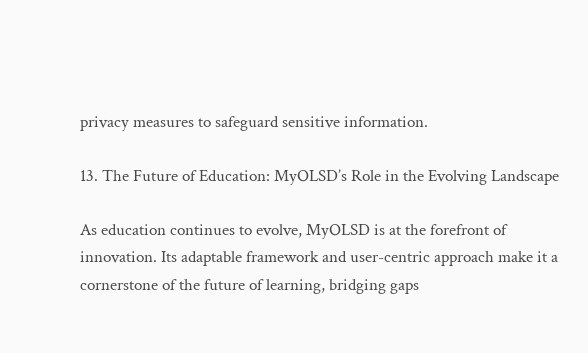privacy measures to safeguard sensitive information.

13. The Future of Education: MyOLSD’s Role in the Evolving Landscape

As education continues to evolve, MyOLSD is at the forefront of innovation. Its adaptable framework and user-centric approach make it a cornerstone of the future of learning, bridging gaps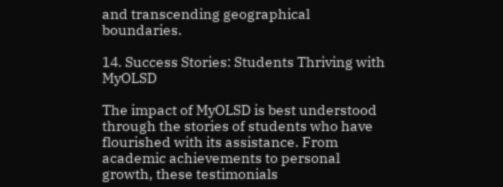and transcending geographical boundaries.

14. Success Stories: Students Thriving with MyOLSD

The impact of MyOLSD is best understood through the stories of students who have flourished with its assistance. From academic achievements to personal growth, these testimonials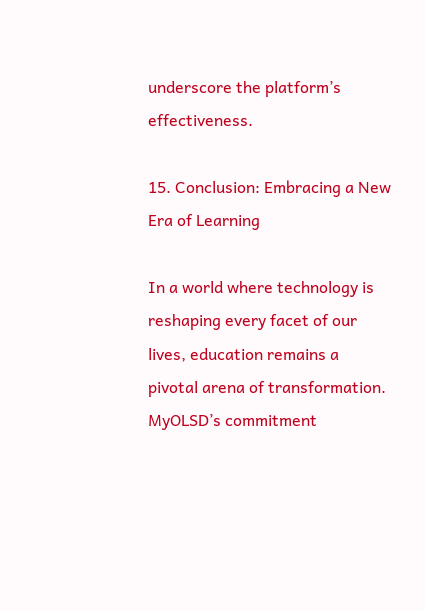underscore the platform’s effectiveness.

15. Conclusion: Embracing a New Era of Learning

In a world where technology is reshaping every facet of our lives, education remains a pivotal arena of transformation. MyOLSD’s commitment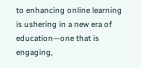to enhancing online learning is ushering in a new era of education—one that is engaging,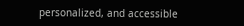personalized, and accessible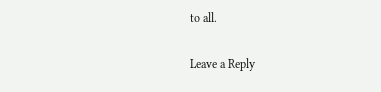to all.

Leave a Reply